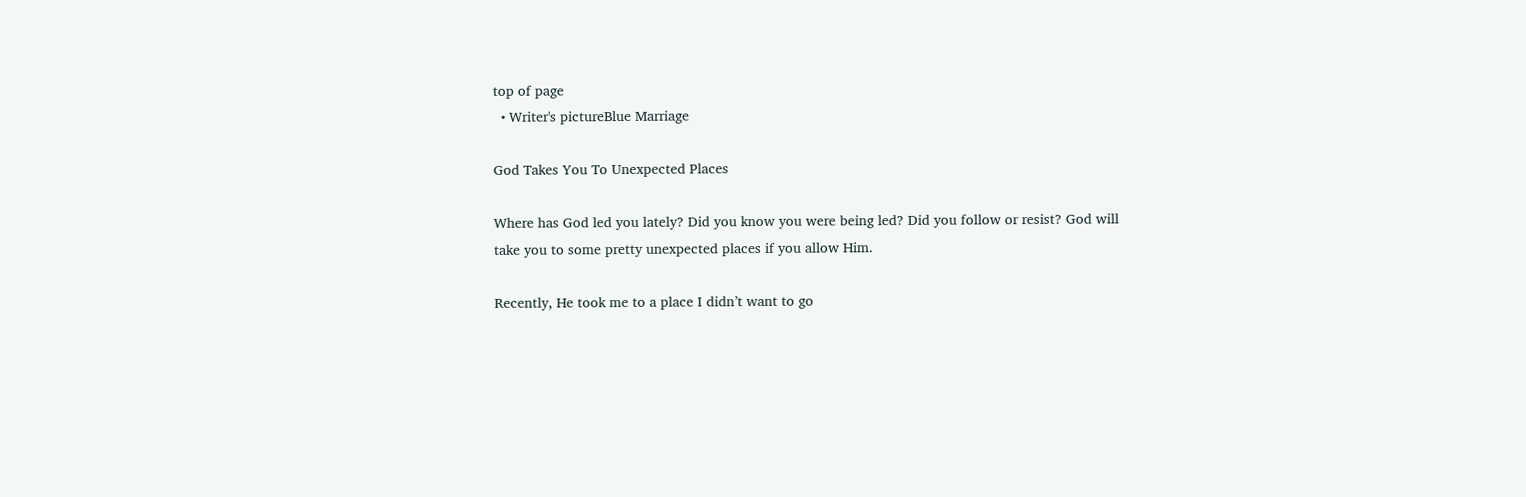top of page
  • Writer's pictureBlue Marriage

God Takes You To Unexpected Places

Where has God led you lately? Did you know you were being led? Did you follow or resist? God will take you to some pretty unexpected places if you allow Him.

Recently, He took me to a place I didn’t want to go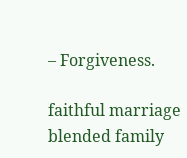– Forgiveness.

faithful marriage blended family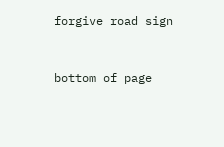forgive road sign


bottom of page